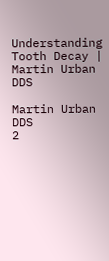Understanding Tooth Decay | Martin Urban DDS

Martin Urban DDS
2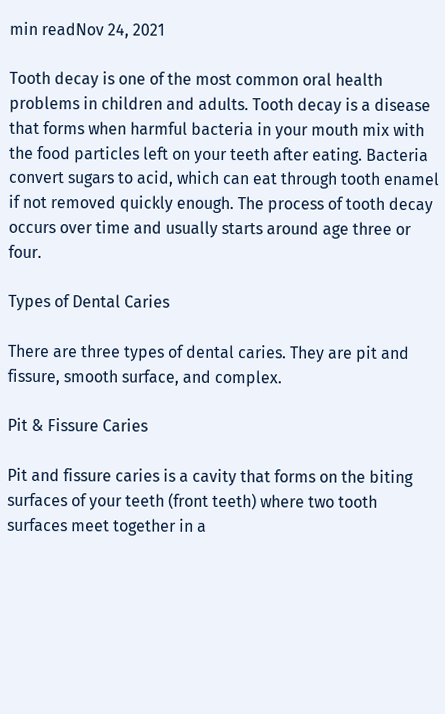min readNov 24, 2021

Tooth decay is one of the most common oral health problems in children and adults. Tooth decay is a disease that forms when harmful bacteria in your mouth mix with the food particles left on your teeth after eating. Bacteria convert sugars to acid, which can eat through tooth enamel if not removed quickly enough. The process of tooth decay occurs over time and usually starts around age three or four.

Types of Dental Caries

There are three types of dental caries. They are pit and fissure, smooth surface, and complex.

Pit & Fissure Caries

Pit and fissure caries is a cavity that forms on the biting surfaces of your teeth (front teeth) where two tooth surfaces meet together in a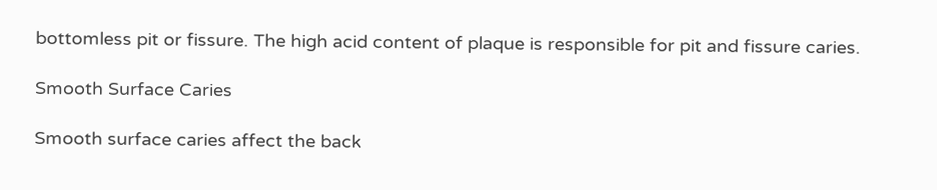bottomless pit or fissure. The high acid content of plaque is responsible for pit and fissure caries.

Smooth Surface Caries

Smooth surface caries affect the back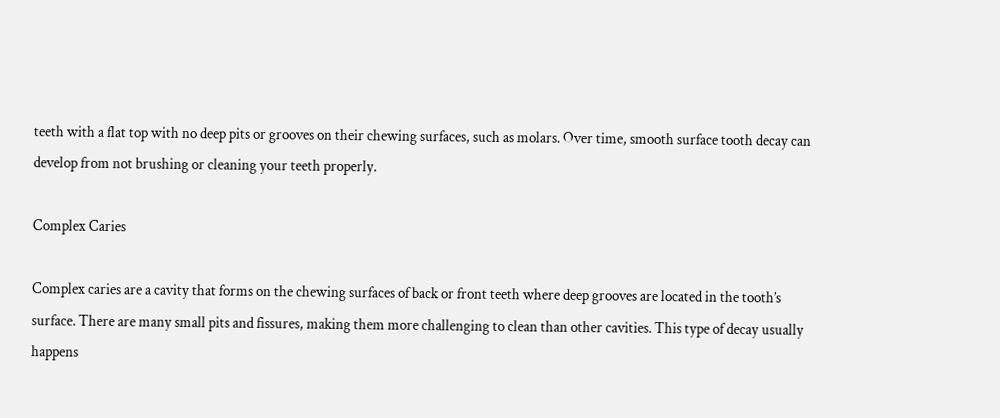teeth with a flat top with no deep pits or grooves on their chewing surfaces, such as molars. Over time, smooth surface tooth decay can develop from not brushing or cleaning your teeth properly.

Complex Caries

Complex caries are a cavity that forms on the chewing surfaces of back or front teeth where deep grooves are located in the tooth’s surface. There are many small pits and fissures, making them more challenging to clean than other cavities. This type of decay usually happens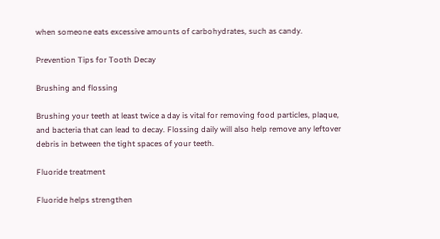when someone eats excessive amounts of carbohydrates, such as candy.

Prevention Tips for Tooth Decay

Brushing and flossing

Brushing your teeth at least twice a day is vital for removing food particles, plaque, and bacteria that can lead to decay. Flossing daily will also help remove any leftover debris in between the tight spaces of your teeth.

Fluoride treatment

Fluoride helps strengthen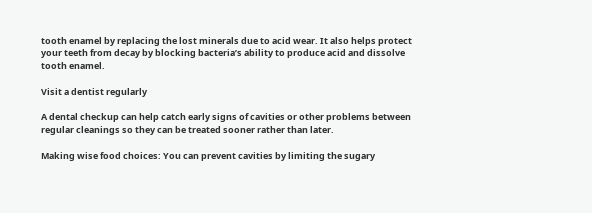tooth enamel by replacing the lost minerals due to acid wear. It also helps protect your teeth from decay by blocking bacteria’s ability to produce acid and dissolve tooth enamel.

Visit a dentist regularly

A dental checkup can help catch early signs of cavities or other problems between regular cleanings so they can be treated sooner rather than later.

Making wise food choices: You can prevent cavities by limiting the sugary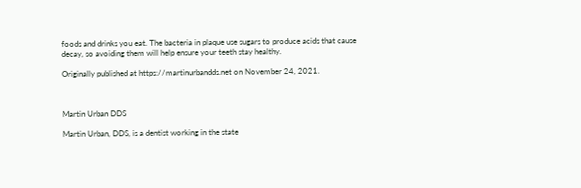foods and drinks you eat. The bacteria in plaque use sugars to produce acids that cause decay, so avoiding them will help ensure your teeth stay healthy.

Originally published at https://martinurbandds.net on November 24, 2021.



Martin Urban DDS

Martin Urban, DDS, is a dentist working in the state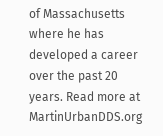of Massachusetts where he has developed a career over the past 20 years. Read more at MartinUrbanDDS.org